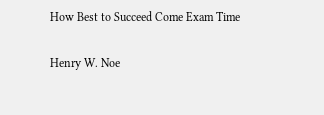How Best to Succeed Come Exam Time

Henry W. Noe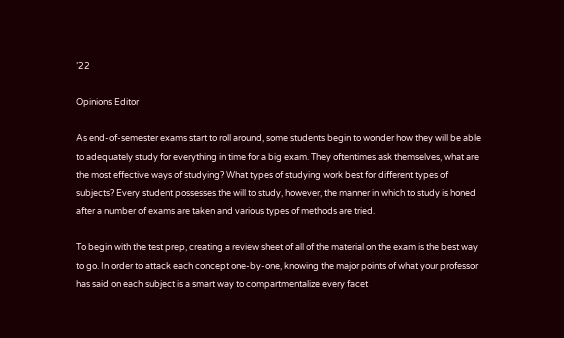’22

Opinions Editor

As end-of-semester exams start to roll around, some students begin to wonder how they will be able to adequately study for everything in time for a big exam. They oftentimes ask themselves, what are the most effective ways of studying? What types of studying work best for different types of subjects? Every student possesses the will to study, however, the manner in which to study is honed after a number of exams are taken and various types of methods are tried.

To begin with the test prep, creating a review sheet of all of the material on the exam is the best way to go. In order to attack each concept one-by-one, knowing the major points of what your professor has said on each subject is a smart way to compartmentalize every facet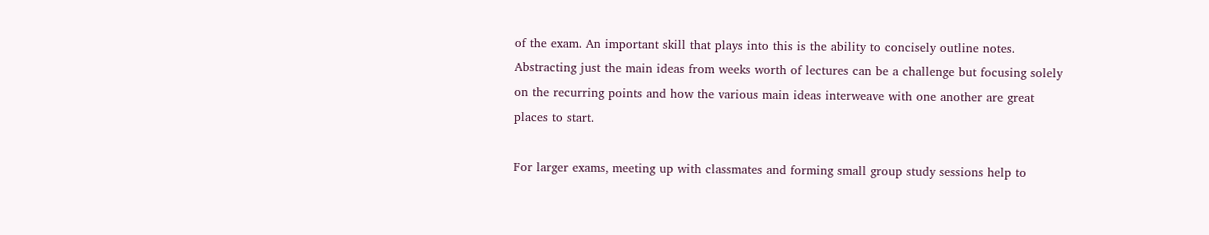of the exam. An important skill that plays into this is the ability to concisely outline notes. Abstracting just the main ideas from weeks worth of lectures can be a challenge but focusing solely on the recurring points and how the various main ideas interweave with one another are great places to start.

For larger exams, meeting up with classmates and forming small group study sessions help to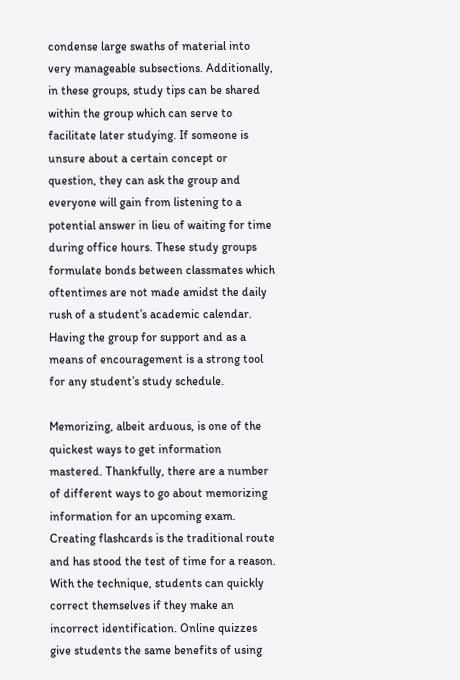condense large swaths of material into very manageable subsections. Additionally, in these groups, study tips can be shared within the group which can serve to facilitate later studying. If someone is unsure about a certain concept or question, they can ask the group and everyone will gain from listening to a potential answer in lieu of waiting for time during office hours. These study groups formulate bonds between classmates which oftentimes are not made amidst the daily rush of a student’s academic calendar. Having the group for support and as a means of encouragement is a strong tool for any student’s study schedule.

Memorizing, albeit arduous, is one of the quickest ways to get information mastered. Thankfully, there are a number of different ways to go about memorizing information for an upcoming exam. Creating flashcards is the traditional route and has stood the test of time for a reason. With the technique, students can quickly correct themselves if they make an incorrect identification. Online quizzes give students the same benefits of using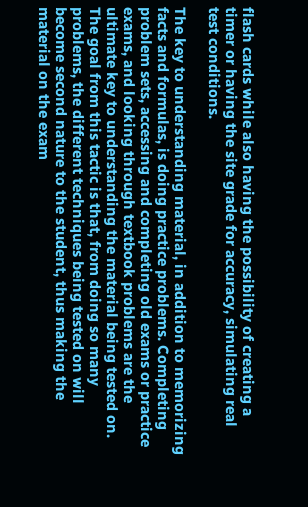flash cards while also having the possibility of creating a timer or having the site grade for accuracy, simulating real test conditions.

The key to understanding material, in addition to memorizing facts and formulas, is doing practice problems. Completing problem sets, accessing and completing old exams or practice exams, and looking through textbook problems are the ultimate key to understanding the material being tested on. The goal from this tactic is that, from doing so many problems, the different techniques being tested on will become second nature to the student, thus making the material on the exam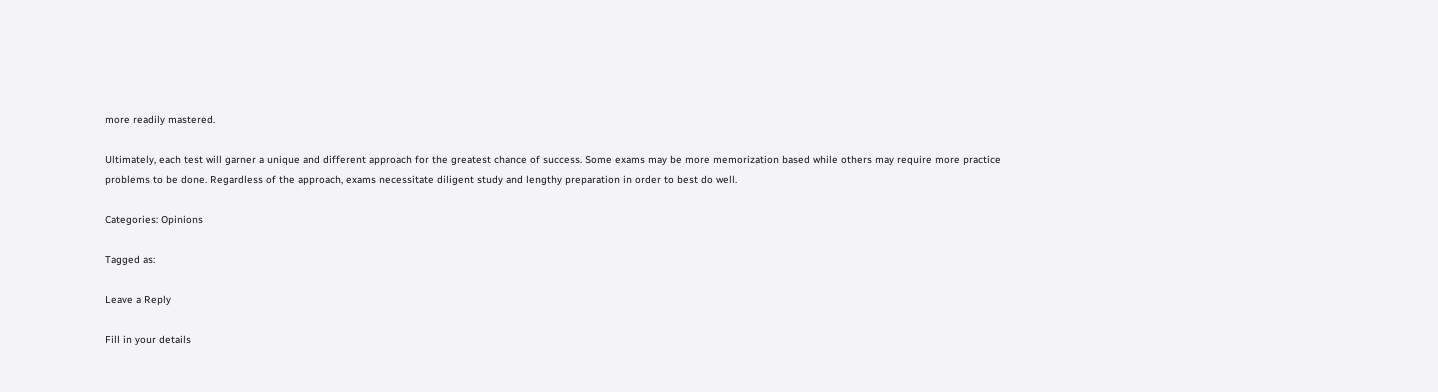more readily mastered.

Ultimately, each test will garner a unique and different approach for the greatest chance of success. Some exams may be more memorization based while others may require more practice problems to be done. Regardless of the approach, exams necessitate diligent study and lengthy preparation in order to best do well.

Categories: Opinions

Tagged as:

Leave a Reply

Fill in your details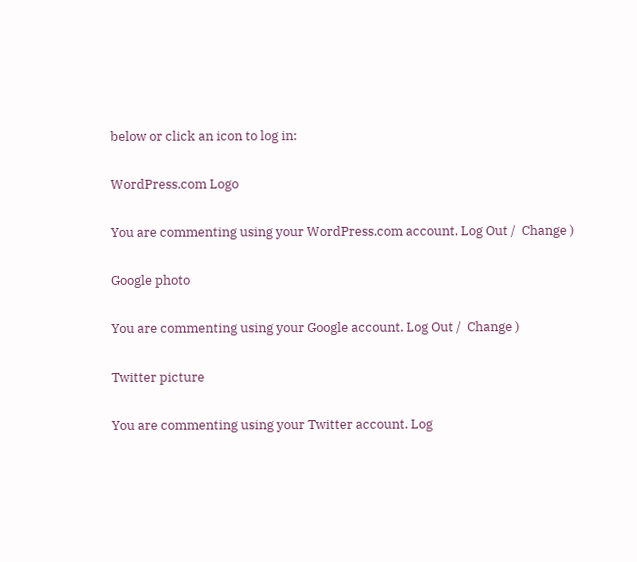below or click an icon to log in:

WordPress.com Logo

You are commenting using your WordPress.com account. Log Out /  Change )

Google photo

You are commenting using your Google account. Log Out /  Change )

Twitter picture

You are commenting using your Twitter account. Log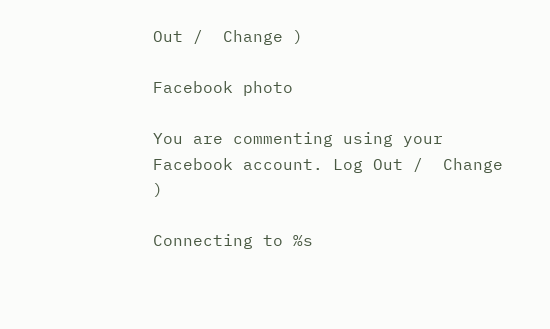Out /  Change )

Facebook photo

You are commenting using your Facebook account. Log Out /  Change )

Connecting to %s